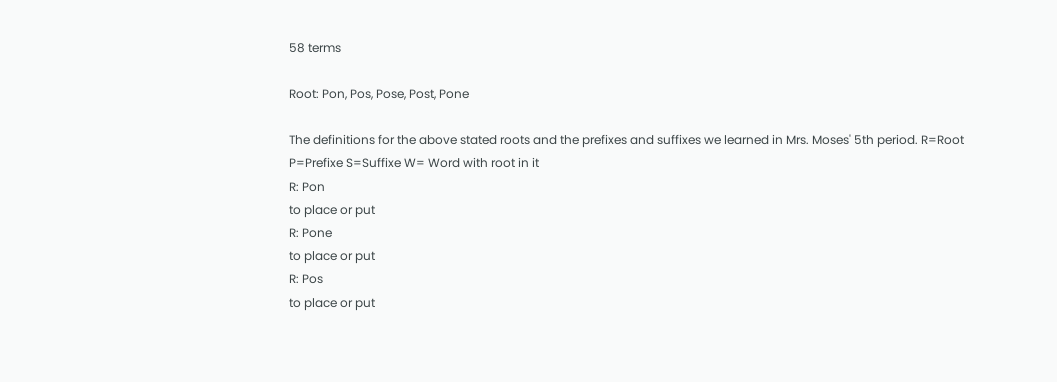58 terms

Root: Pon, Pos, Pose, Post, Pone

The definitions for the above stated roots and the prefixes and suffixes we learned in Mrs. Moses' 5th period. R=Root P=Prefixe S=Suffixe W= Word with root in it
R: Pon
to place or put
R: Pone
to place or put
R: Pos
to place or put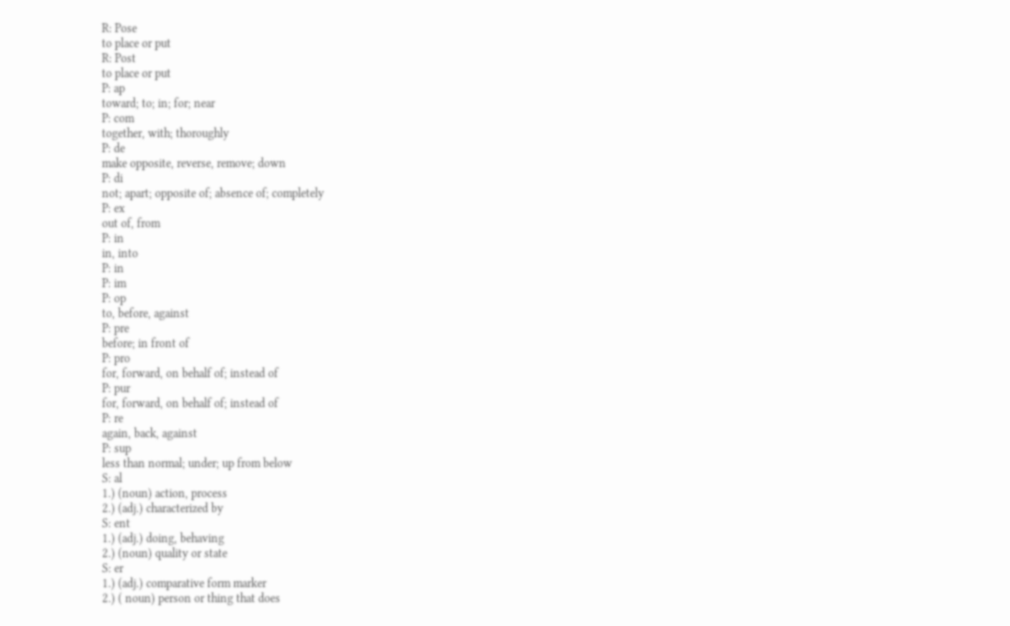R: Pose
to place or put
R: Post
to place or put
P: ap
toward; to; in; for; near
P: com
together, with; thoroughly
P: de
make opposite, reverse, remove; down
P: di
not; apart; opposite of; absence of; completely
P: ex
out of, from
P: in
in, into
P: in
P: im
P: op
to, before, against
P: pre
before; in front of
P: pro
for, forward, on behalf of; instead of
P: pur
for, forward, on behalf of; instead of
P: re
again, back, against
P: sup
less than normal; under; up from below
S: al
1.) (noun) action, process
2.) (adj.) characterized by
S: ent
1.) (adj.) doing, behaving
2.) (noun) quality or state
S: er
1.) (adj.) comparative form marker
2.) ( noun) person or thing that does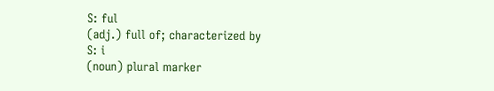S: ful
(adj.) full of; characterized by
S: i
(noun) plural marker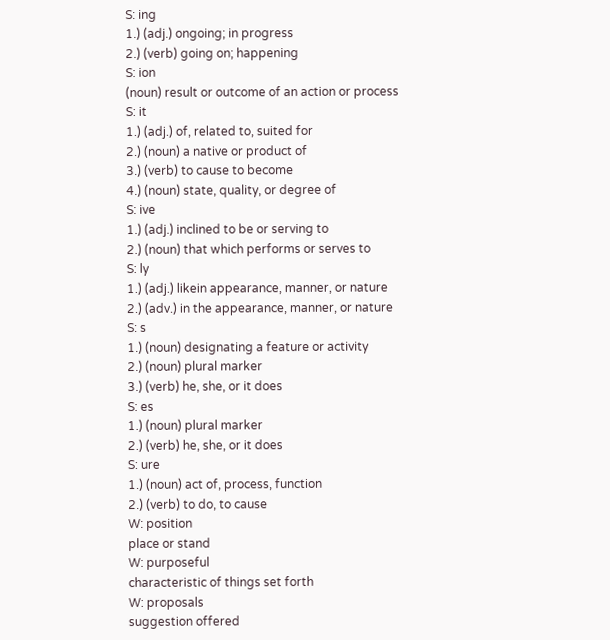S: ing
1.) (adj.) ongoing; in progress
2.) (verb) going on; happening
S: ion
(noun) result or outcome of an action or process
S: it
1.) (adj.) of, related to, suited for
2.) (noun) a native or product of
3.) (verb) to cause to become
4.) (noun) state, quality, or degree of
S: ive
1.) (adj.) inclined to be or serving to
2.) (noun) that which performs or serves to
S: ly
1.) (adj.) likein appearance, manner, or nature
2.) (adv.) in the appearance, manner, or nature
S: s
1.) (noun) designating a feature or activity
2.) (noun) plural marker
3.) (verb) he, she, or it does
S: es
1.) (noun) plural marker
2.) (verb) he, she, or it does
S: ure
1.) (noun) act of, process, function
2.) (verb) to do, to cause
W: position
place or stand
W: purposeful
characteristic of things set forth
W: proposals
suggestion offered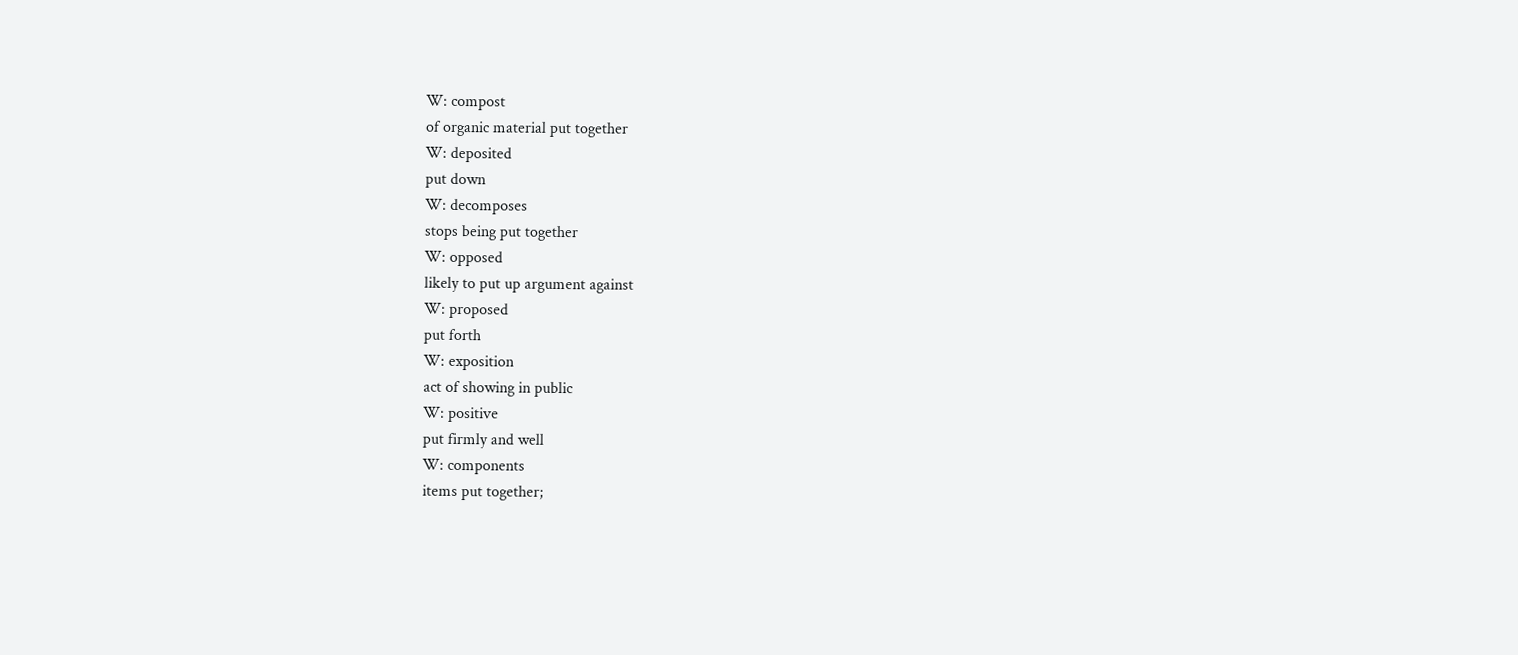W: compost
of organic material put together
W: deposited
put down
W: decomposes
stops being put together
W: opposed
likely to put up argument against
W: proposed
put forth
W: exposition
act of showing in public
W: positive
put firmly and well
W: components
items put together;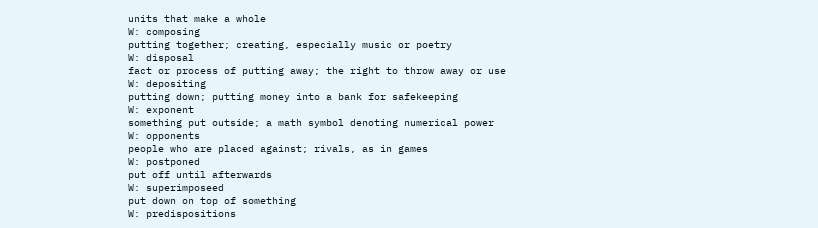units that make a whole
W: composing
putting together; creating, especially music or poetry
W: disposal
fact or process of putting away; the right to throw away or use
W: depositing
putting down; putting money into a bank for safekeeping
W: exponent
something put outside; a math symbol denoting numerical power
W: opponents
people who are placed against; rivals, as in games
W: postponed
put off until afterwards
W: superimposeed
put down on top of something
W: predispositions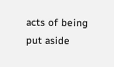acts of being put aside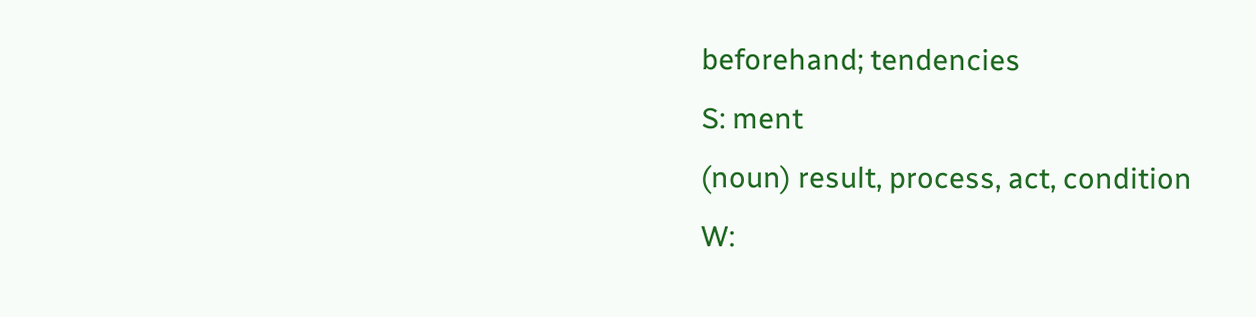beforehand; tendencies
S: ment
(noun) result, process, act, condition
W: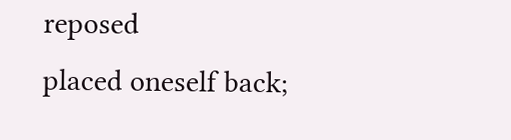reposed
placed oneself back;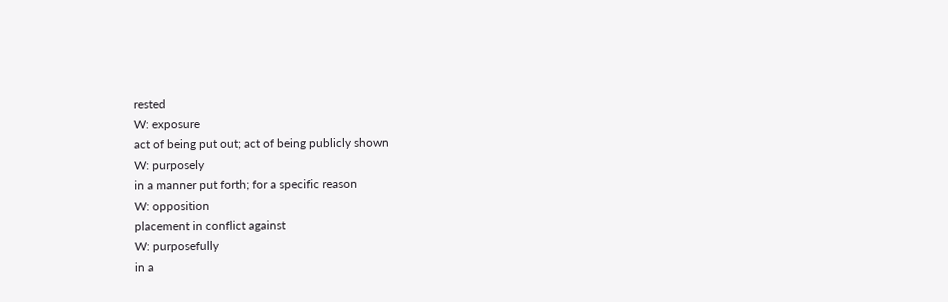rested
W: exposure
act of being put out; act of being publicly shown
W: purposely
in a manner put forth; for a specific reason
W: opposition
placement in conflict against
W: purposefully
in a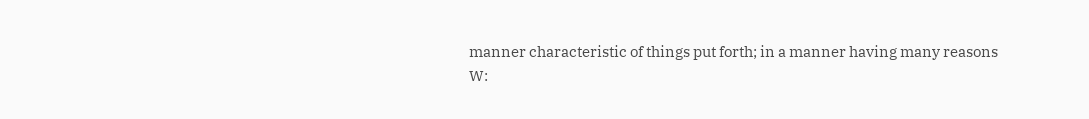manner characteristic of things put forth; in a manner having many reasons
W: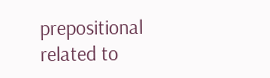prepositional
related to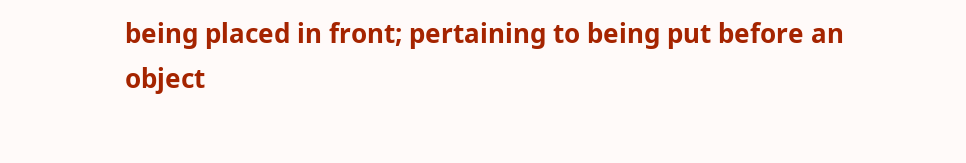being placed in front; pertaining to being put before an object